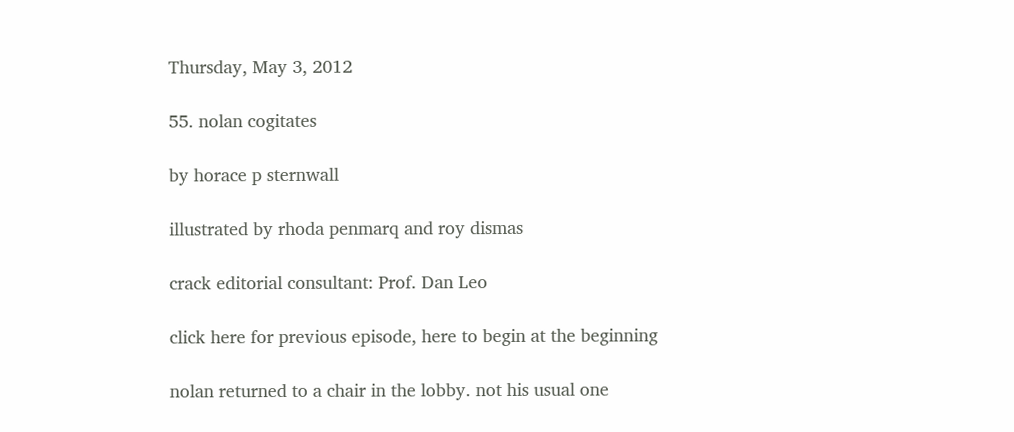Thursday, May 3, 2012

55. nolan cogitates

by horace p sternwall

illustrated by rhoda penmarq and roy dismas

crack editorial consultant: Prof. Dan Leo

click here for previous episode, here to begin at the beginning

nolan returned to a chair in the lobby. not his usual one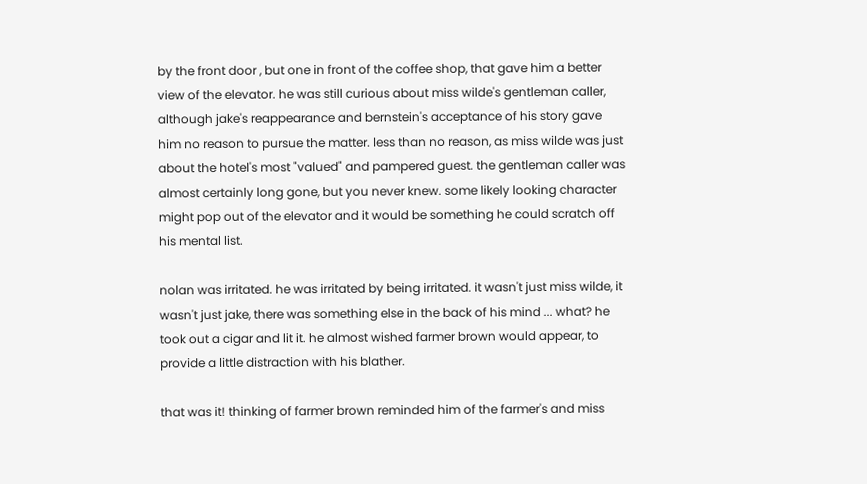by the front door , but one in front of the coffee shop, that gave him a better view of the elevator. he was still curious about miss wilde's gentleman caller, although jake's reappearance and bernstein's acceptance of his story gave him no reason to pursue the matter. less than no reason, as miss wilde was just about the hotel's most "valued" and pampered guest. the gentleman caller was almost certainly long gone, but you never knew. some likely looking character might pop out of the elevator and it would be something he could scratch off his mental list.

nolan was irritated. he was irritated by being irritated. it wasn't just miss wilde, it wasn't just jake, there was something else in the back of his mind ... what? he took out a cigar and lit it. he almost wished farmer brown would appear, to provide a little distraction with his blather.

that was it! thinking of farmer brown reminded him of the farmer's and miss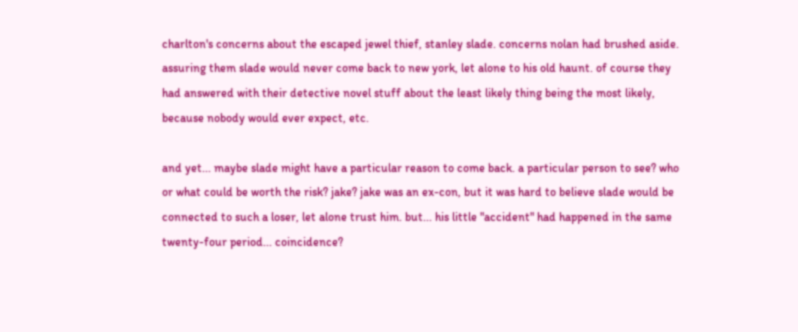charlton's concerns about the escaped jewel thief, stanley slade. concerns nolan had brushed aside. assuring them slade would never come back to new york, let alone to his old haunt. of course they had answered with their detective novel stuff about the least likely thing being the most likely, because nobody would ever expect, etc.

and yet... maybe slade might have a particular reason to come back. a particular person to see? who or what could be worth the risk? jake? jake was an ex-con, but it was hard to believe slade would be connected to such a loser, let alone trust him. but... his little "accident" had happened in the same twenty-four period... coincidence?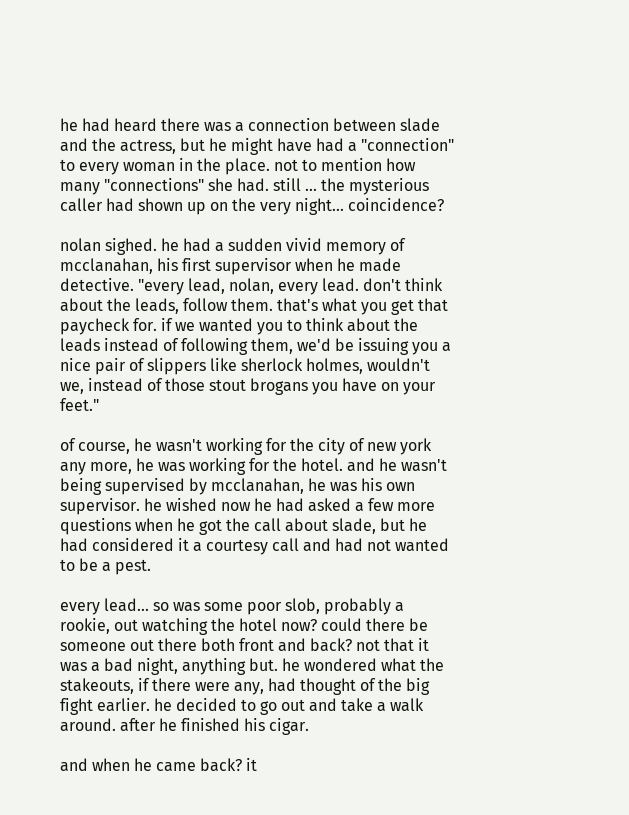he had heard there was a connection between slade and the actress, but he might have had a "connection" to every woman in the place. not to mention how many "connections" she had. still ... the mysterious caller had shown up on the very night... coincidence?

nolan sighed. he had a sudden vivid memory of mcclanahan, his first supervisor when he made detective. "every lead, nolan, every lead. don't think about the leads, follow them. that's what you get that paycheck for. if we wanted you to think about the leads instead of following them, we'd be issuing you a nice pair of slippers like sherlock holmes, wouldn't we, instead of those stout brogans you have on your feet."

of course, he wasn't working for the city of new york any more, he was working for the hotel. and he wasn't being supervised by mcclanahan, he was his own supervisor. he wished now he had asked a few more questions when he got the call about slade, but he had considered it a courtesy call and had not wanted to be a pest.

every lead... so was some poor slob, probably a rookie, out watching the hotel now? could there be someone out there both front and back? not that it was a bad night, anything but. he wondered what the stakeouts, if there were any, had thought of the big fight earlier. he decided to go out and take a walk around. after he finished his cigar.

and when he came back? it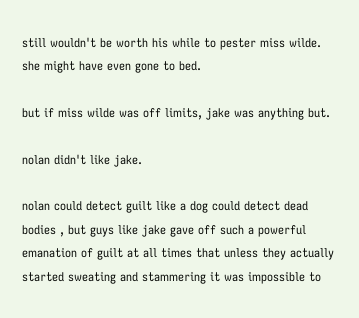still wouldn't be worth his while to pester miss wilde. she might have even gone to bed.

but if miss wilde was off limits, jake was anything but.

nolan didn't like jake.

nolan could detect guilt like a dog could detect dead bodies , but guys like jake gave off such a powerful emanation of guilt at all times that unless they actually started sweating and stammering it was impossible to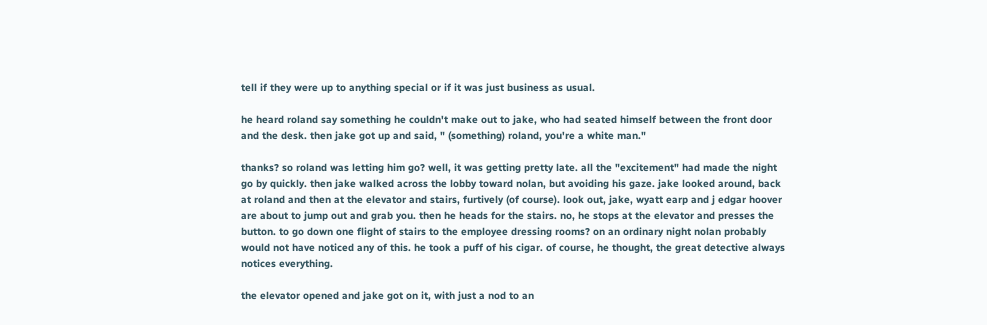tell if they were up to anything special or if it was just business as usual.

he heard roland say something he couldn't make out to jake, who had seated himself between the front door and the desk. then jake got up and said, " (something) roland, you're a white man."

thanks? so roland was letting him go? well, it was getting pretty late. all the "excitement" had made the night go by quickly. then jake walked across the lobby toward nolan, but avoiding his gaze. jake looked around, back at roland and then at the elevator and stairs, furtively (of course). look out, jake, wyatt earp and j edgar hoover are about to jump out and grab you. then he heads for the stairs. no, he stops at the elevator and presses the button. to go down one flight of stairs to the employee dressing rooms? on an ordinary night nolan probably would not have noticed any of this. he took a puff of his cigar. of course, he thought, the great detective always notices everything.

the elevator opened and jake got on it, with just a nod to an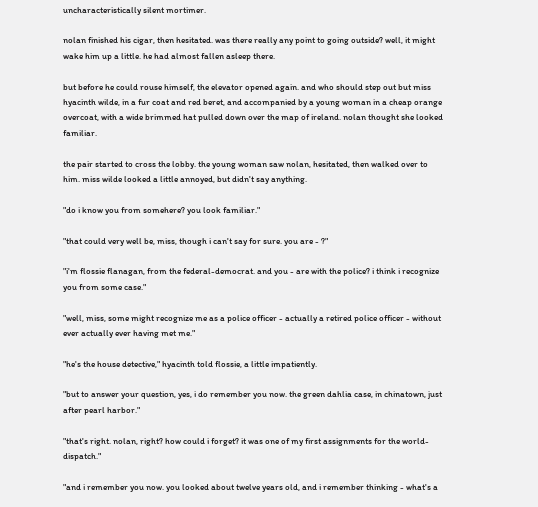uncharacteristically silent mortimer.

nolan finished his cigar, then hesitated. was there really any point to going outside? well, it might wake him up a little. he had almost fallen asleep there.

but before he could rouse himself, the elevator opened again. and who should step out but miss hyacinth wilde, in a fur coat and red beret, and accompanied by a young woman in a cheap orange overcoat, with a wide brimmed hat pulled down over the map of ireland. nolan thought she looked familiar.

the pair started to cross the lobby. the young woman saw nolan, hesitated, then walked over to him. miss wilde looked a little annoyed, but didn't say anything.

"do i know you from somehere? you look familiar."

"that could very well be, miss, though i can't say for sure. you are - ?"

"i'm flossie flanagan, from the federal-democrat. and you - are with the police? i think i recognize you from some case."

"well, miss, some might recognize me as a police officer - actually a retired police officer - without ever actually ever having met me."

"he's the house detective," hyacinth told flossie, a little impatiently.

"but to answer your question, yes, i do remember you now. the green dahlia case, in chinatown, just after pearl harbor."

"that's right. nolan, right? how could i forget? it was one of my first assignments for the world-dispatch."

"and i remember you now. you looked about twelve years old, and i remember thinking - what's a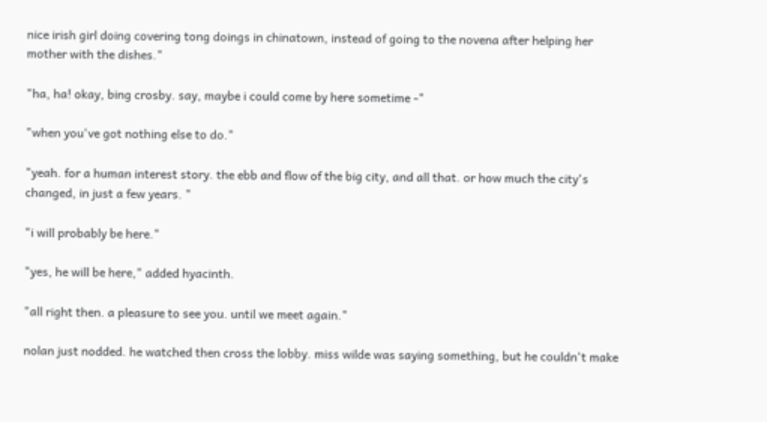nice irish girl doing covering tong doings in chinatown, instead of going to the novena after helping her mother with the dishes."

"ha, ha! okay, bing crosby. say, maybe i could come by here sometime -"

"when you've got nothing else to do."

"yeah. for a human interest story. the ebb and flow of the big city, and all that. or how much the city's changed, in just a few years. "

"i will probably be here."

"yes, he will be here," added hyacinth.

"all right then. a pleasure to see you. until we meet again."

nolan just nodded. he watched then cross the lobby. miss wilde was saying something, but he couldn't make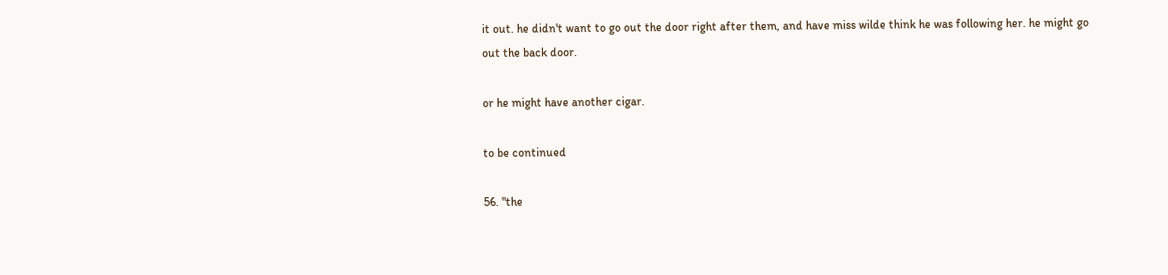it out. he didn't want to go out the door right after them, and have miss wilde think he was following her. he might go out the back door.

or he might have another cigar.

to be continued

56. "the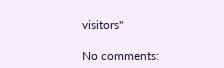visitors"

No comments: